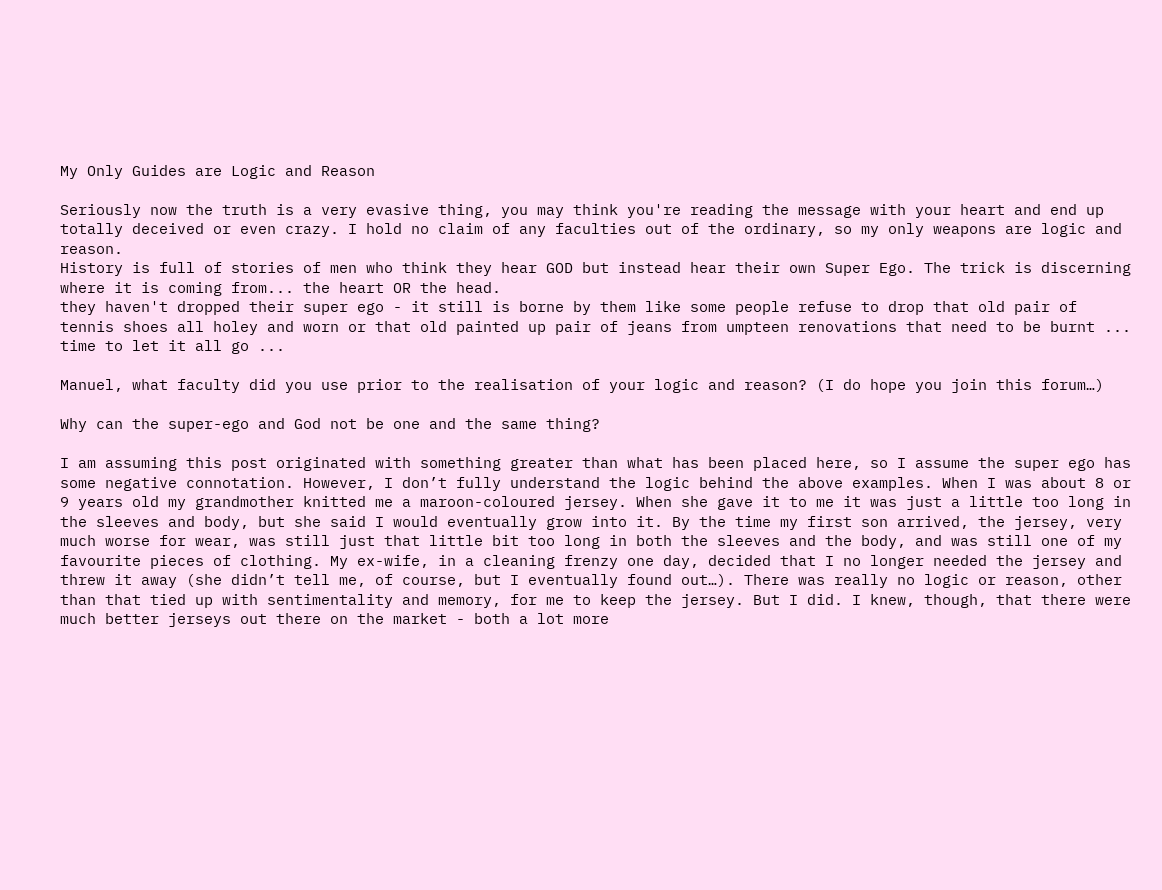My Only Guides are Logic and Reason

Seriously now the truth is a very evasive thing, you may think you're reading the message with your heart and end up totally deceived or even crazy. I hold no claim of any faculties out of the ordinary, so my only weapons are logic and reason.
History is full of stories of men who think they hear GOD but instead hear their own Super Ego. The trick is discerning where it is coming from... the heart OR the head.
they haven't dropped their super ego - it still is borne by them like some people refuse to drop that old pair of tennis shoes all holey and worn or that old painted up pair of jeans from umpteen renovations that need to be burnt ... time to let it all go ...

Manuel, what faculty did you use prior to the realisation of your logic and reason? (I do hope you join this forum…)

Why can the super-ego and God not be one and the same thing?

I am assuming this post originated with something greater than what has been placed here, so I assume the super ego has some negative connotation. However, I don’t fully understand the logic behind the above examples. When I was about 8 or 9 years old my grandmother knitted me a maroon-coloured jersey. When she gave it to me it was just a little too long in the sleeves and body, but she said I would eventually grow into it. By the time my first son arrived, the jersey, very much worse for wear, was still just that little bit too long in both the sleeves and the body, and was still one of my favourite pieces of clothing. My ex-wife, in a cleaning frenzy one day, decided that I no longer needed the jersey and threw it away (she didn’t tell me, of course, but I eventually found out…). There was really no logic or reason, other than that tied up with sentimentality and memory, for me to keep the jersey. But I did. I knew, though, that there were much better jerseys out there on the market - both a lot more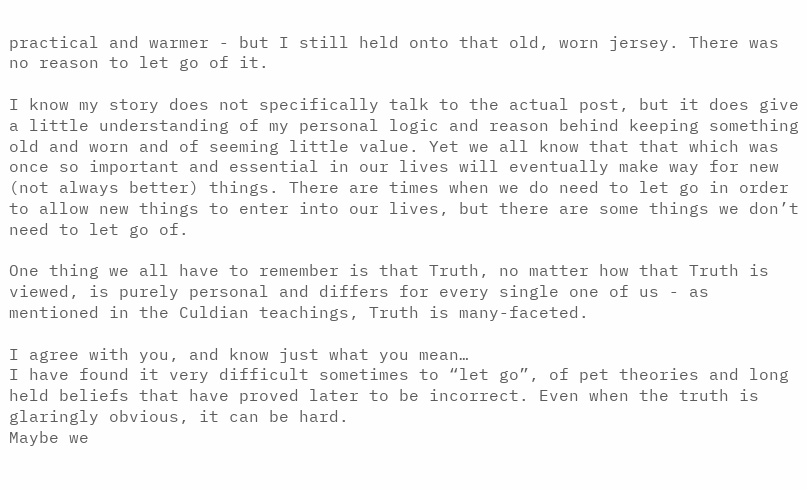practical and warmer - but I still held onto that old, worn jersey. There was no reason to let go of it.

I know my story does not specifically talk to the actual post, but it does give a little understanding of my personal logic and reason behind keeping something old and worn and of seeming little value. Yet we all know that that which was once so important and essential in our lives will eventually make way for new (not always better) things. There are times when we do need to let go in order to allow new things to enter into our lives, but there are some things we don’t need to let go of.

One thing we all have to remember is that Truth, no matter how that Truth is viewed, is purely personal and differs for every single one of us - as mentioned in the Culdian teachings, Truth is many-faceted.

I agree with you, and know just what you mean…
I have found it very difficult sometimes to “let go”, of pet theories and long held beliefs that have proved later to be incorrect. Even when the truth is glaringly obvious, it can be hard.
Maybe we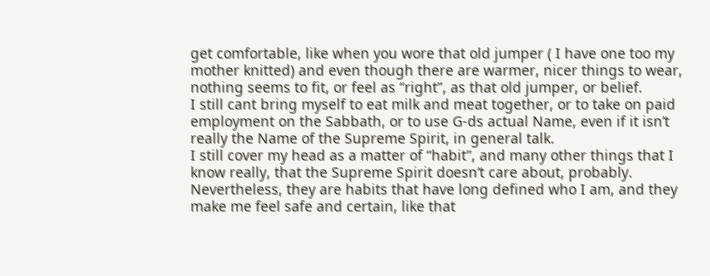get comfortable, like when you wore that old jumper ( I have one too my mother knitted) and even though there are warmer, nicer things to wear, nothing seems to fit, or feel as “right”, as that old jumper, or belief.
I still cant bring myself to eat milk and meat together, or to take on paid employment on the Sabbath, or to use G-ds actual Name, even if it isn’t really the Name of the Supreme Spirit, in general talk.
I still cover my head as a matter of “habit”, and many other things that I know really, that the Supreme Spirit doesn’t care about, probably. Nevertheless, they are habits that have long defined who I am, and they make me feel safe and certain, like that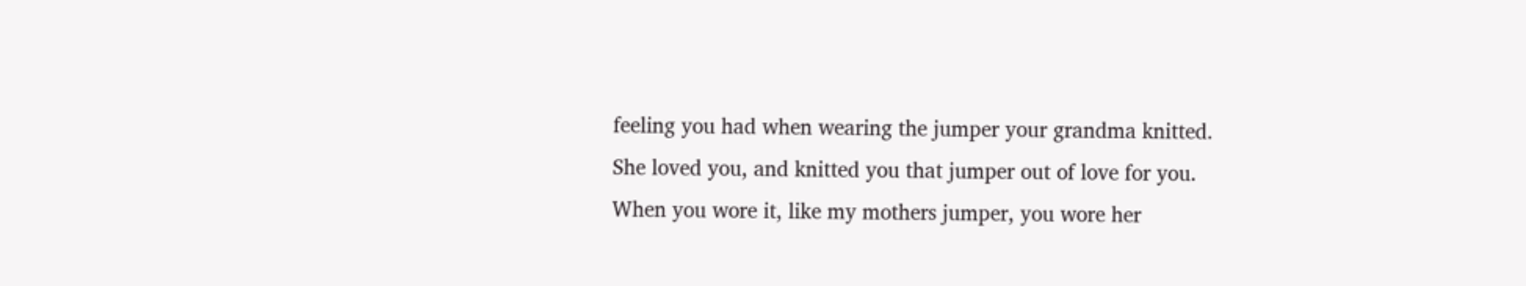feeling you had when wearing the jumper your grandma knitted.
She loved you, and knitted you that jumper out of love for you. When you wore it, like my mothers jumper, you wore her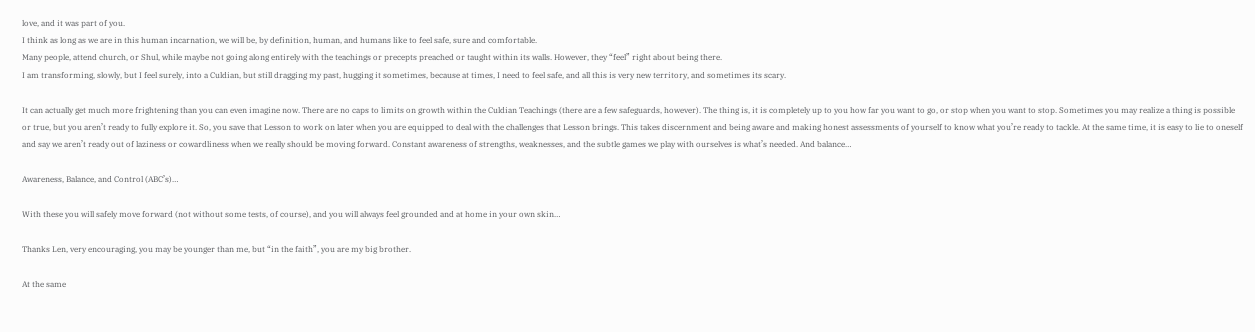love, and it was part of you.
I think as long as we are in this human incarnation, we will be, by definition, human, and humans like to feel safe, sure and comfortable.
Many people, attend church, or Shul, while maybe not going along entirely with the teachings or precepts preached or taught within its walls. However, they “feel” right about being there.
I am transforming, slowly, but I feel surely, into a Culdian, but still dragging my past, hugging it sometimes, because at times, I need to feel safe, and all this is very new territory, and sometimes its scary.

It can actually get much more frightening than you can even imagine now. There are no caps to limits on growth within the Culdian Teachings (there are a few safeguards, however). The thing is, it is completely up to you how far you want to go, or stop when you want to stop. Sometimes you may realize a thing is possible or true, but you aren’t ready to fully explore it. So, you save that Lesson to work on later when you are equipped to deal with the challenges that Lesson brings. This takes discernment and being aware and making honest assessments of yourself to know what you’re ready to tackle. At the same time, it is easy to lie to oneself and say we aren’t ready out of laziness or cowardliness when we really should be moving forward. Constant awareness of strengths, weaknesses, and the subtle games we play with ourselves is what’s needed. And balance…

Awareness, Balance, and Control (ABC’s)…

With these you will safely move forward (not without some tests, of course), and you will always feel grounded and at home in your own skin…

Thanks Len, very encouraging, you may be younger than me, but “in the faith”, you are my big brother.

At the same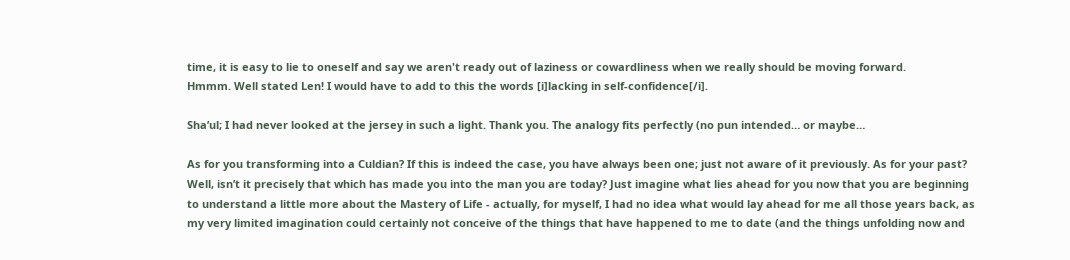time, it is easy to lie to oneself and say we aren't ready out of laziness or cowardliness when we really should be moving forward.
Hmmm. Well stated Len! I would have to add to this the words [i]lacking in self-confidence[/i].

Sha’ul; I had never looked at the jersey in such a light. Thank you. The analogy fits perfectly (no pun intended… or maybe…

As for you transforming into a Culdian? If this is indeed the case, you have always been one; just not aware of it previously. As for your past? Well, isn’t it precisely that which has made you into the man you are today? Just imagine what lies ahead for you now that you are beginning to understand a little more about the Mastery of Life - actually, for myself, I had no idea what would lay ahead for me all those years back, as my very limited imagination could certainly not conceive of the things that have happened to me to date (and the things unfolding now and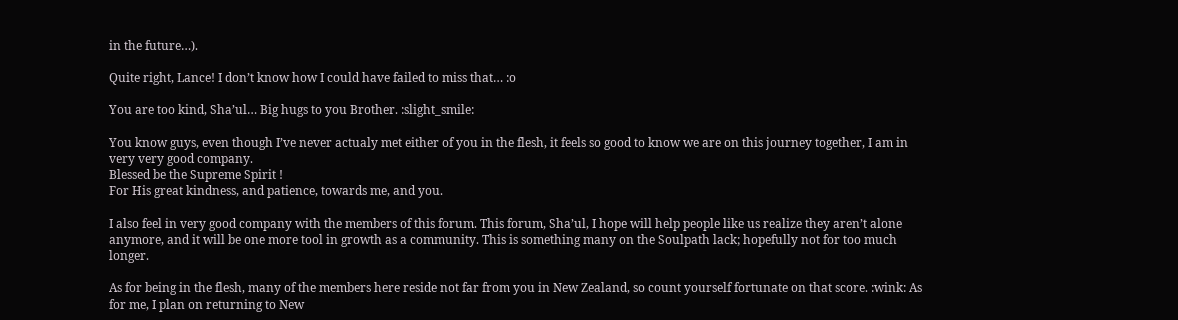in the future…).

Quite right, Lance! I don’t know how I could have failed to miss that… :o

You are too kind, Sha’ul… Big hugs to you Brother. :slight_smile:

You know guys, even though I’ve never actualy met either of you in the flesh, it feels so good to know we are on this journey together, I am in very very good company.
Blessed be the Supreme Spirit !
For His great kindness, and patience, towards me, and you.

I also feel in very good company with the members of this forum. This forum, Sha’ul, I hope will help people like us realize they aren’t alone anymore, and it will be one more tool in growth as a community. This is something many on the Soulpath lack; hopefully not for too much longer.

As for being in the flesh, many of the members here reside not far from you in New Zealand, so count yourself fortunate on that score. :wink: As for me, I plan on returning to New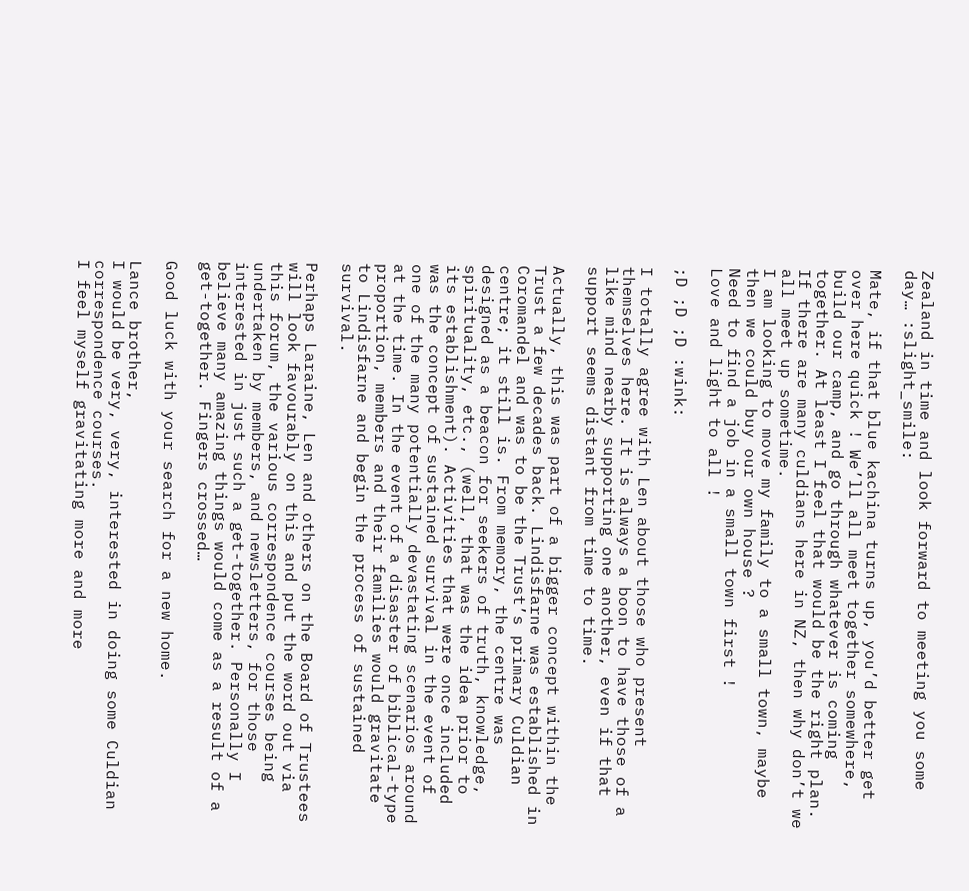Zealand in time and look forward to meeting you some day… :slight_smile:

Mate, if that blue kachina turns up, you’d better get over here quick ! We’ll all meet together somewhere, build our camp, and go through whatever is coming together. At least I feel that would be the right plan.
If there are many culdians here in NZ, then why don’t we all meet up sometime.
I am looking to move my family to a small town, maybe then we could buy our own house ?
Need to find a job in a small town first !
Love and light to all !

;D ;D ;D :wink:

I totally agree with Len about those who present themselves here. It is always a boon to have those of a like mind nearby supporting one another, even if that support seems distant from time to time.

Actually, this was part of a bigger concept within the Trust a few decades back. Lindisfarne was established in Coromandel and was to be the Trust’s primary Culdian centre; it still is. From memory, the centre was designed as a beacon for seekers of truth, knowledge, spirituality, etc., (well, that was the idea prior to its establishment). Activities that were once included was the concept of sustained survival in the event of one of the many potentially devastating scenarios around at the time. In the event of a disaster of biblical-type proportion, members and their families would gravitate to Lindisfarne and begin the process of sustained survival.

Perhaps Laraine, Len and others on the Board of Trustees will look favourably on this and put the word out via this forum, the various correspondence courses being undertaken by members, and newsletters, for those interested in just such a get-together. Personally I believe many amazing things would come as a result of a get-together. Fingers crossed…

Good luck with your search for a new home.

Lance brother,
I would be very, very, interested in doing some Culdian correspondence courses.
I feel myself gravitating more and more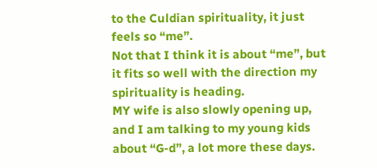to the Culdian spirituality, it just feels so “me”.
Not that I think it is about “me”, but it fits so well with the direction my spirituality is heading.
MY wife is also slowly opening up, and I am talking to my young kids about “G-d”, a lot more these days.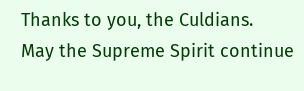Thanks to you, the Culdians.
May the Supreme Spirit continue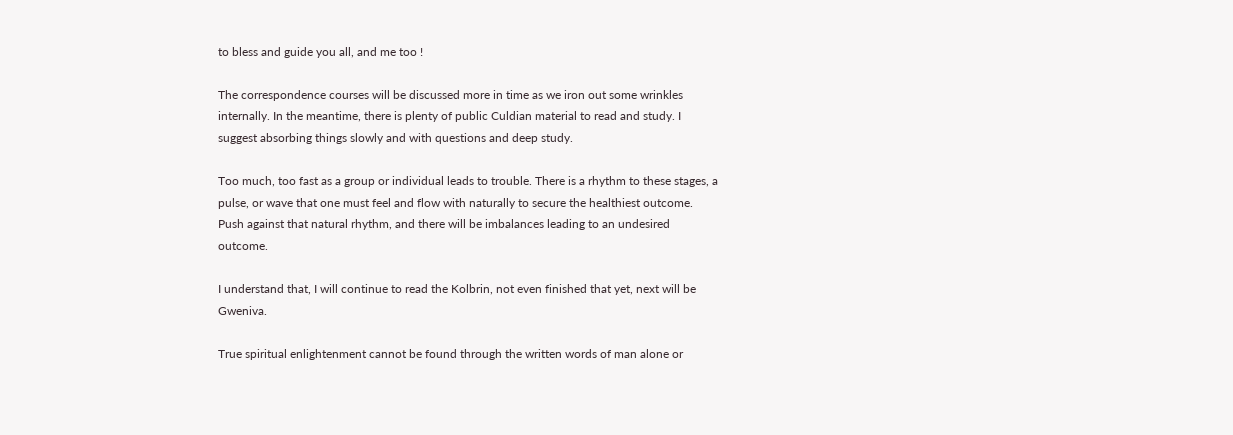to bless and guide you all, and me too !

The correspondence courses will be discussed more in time as we iron out some wrinkles internally. In the meantime, there is plenty of public Culdian material to read and study. I suggest absorbing things slowly and with questions and deep study.

Too much, too fast as a group or individual leads to trouble. There is a rhythm to these stages, a pulse, or wave that one must feel and flow with naturally to secure the healthiest outcome. Push against that natural rhythm, and there will be imbalances leading to an undesired outcome.

I understand that, I will continue to read the Kolbrin, not even finished that yet, next will be Gweniva.

True spiritual enlightenment cannot be found through the written words of man alone or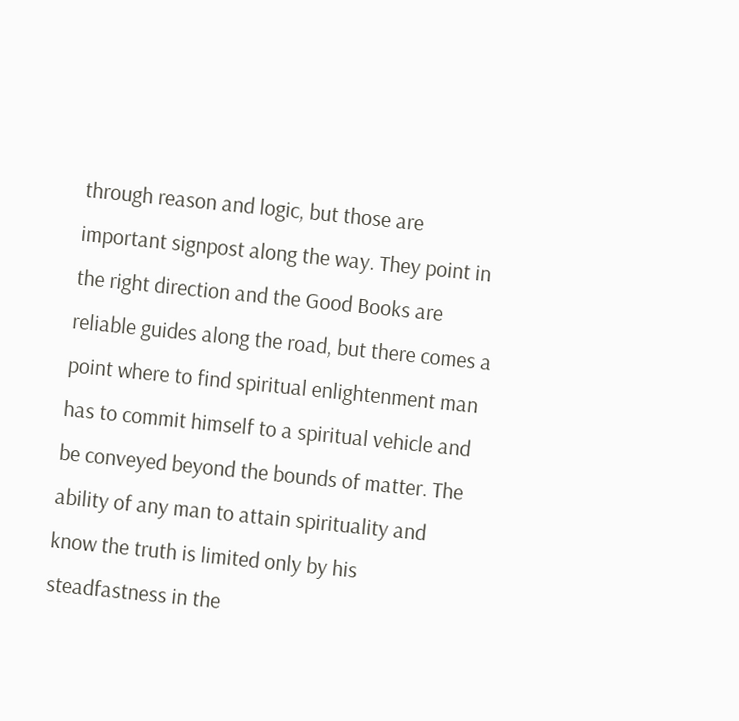through reason and logic, but those are important signpost along the way. They point in the right direction and the Good Books are reliable guides along the road, but there comes a point where to find spiritual enlightenment man has to commit himself to a spiritual vehicle and be conveyed beyond the bounds of matter. The ability of any man to attain spirituality and know the truth is limited only by his steadfastness in the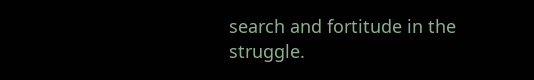search and fortitude in the struggle.